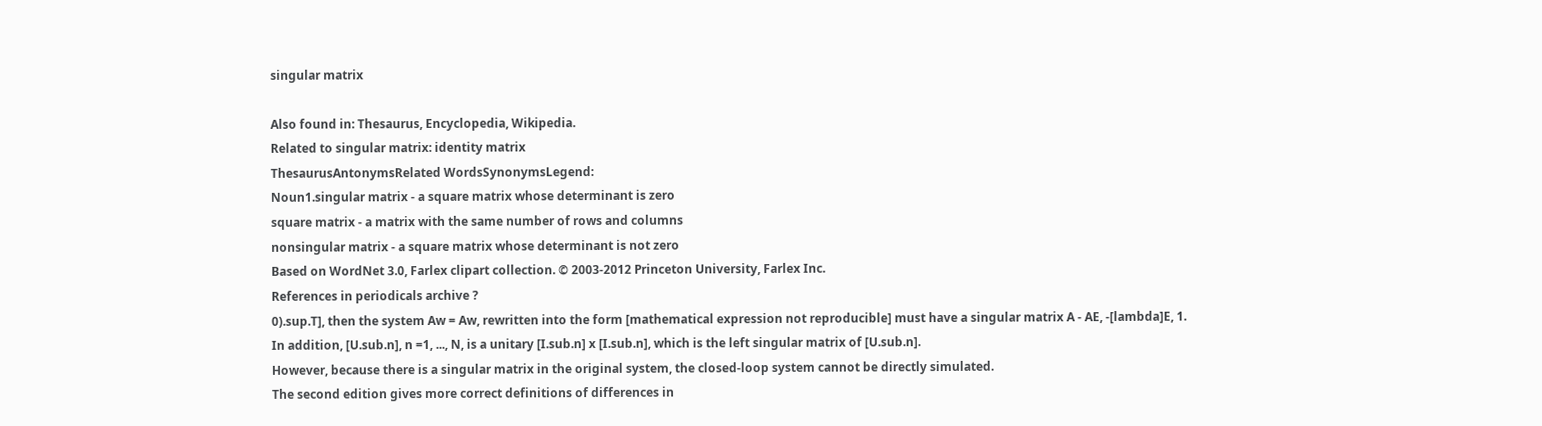singular matrix

Also found in: Thesaurus, Encyclopedia, Wikipedia.
Related to singular matrix: identity matrix
ThesaurusAntonymsRelated WordsSynonymsLegend:
Noun1.singular matrix - a square matrix whose determinant is zero
square matrix - a matrix with the same number of rows and columns
nonsingular matrix - a square matrix whose determinant is not zero
Based on WordNet 3.0, Farlex clipart collection. © 2003-2012 Princeton University, Farlex Inc.
References in periodicals archive ?
0).sup.T], then the system Aw = Aw, rewritten into the form [mathematical expression not reproducible] must have a singular matrix A - AE, -[lambda]E, 1.
In addition, [U.sub.n], n =1, ..., N, is a unitary [I.sub.n] x [I.sub.n], which is the left singular matrix of [U.sub.n].
However, because there is a singular matrix in the original system, the closed-loop system cannot be directly simulated.
The second edition gives more correct definitions of differences in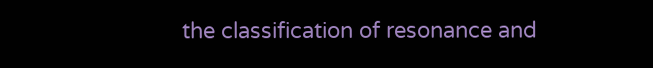the classification of resonance and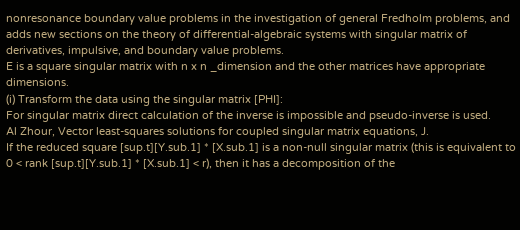nonresonance boundary value problems in the investigation of general Fredholm problems, and adds new sections on the theory of differential-algebraic systems with singular matrix of derivatives, impulsive, and boundary value problems.
E is a square singular matrix with n x n _dimension and the other matrices have appropriate dimensions.
(i) Transform the data using the singular matrix [PHI]:
For singular matrix direct calculation of the inverse is impossible and pseudo-inverse is used.
Al Zhour, Vector least-squares solutions for coupled singular matrix equations, J.
If the reduced square [sup.t][Y.sub.1] * [X.sub.1] is a non-null singular matrix (this is equivalent to 0 < rank [sup.t][Y.sub.1] * [X.sub.1] < r), then it has a decomposition of the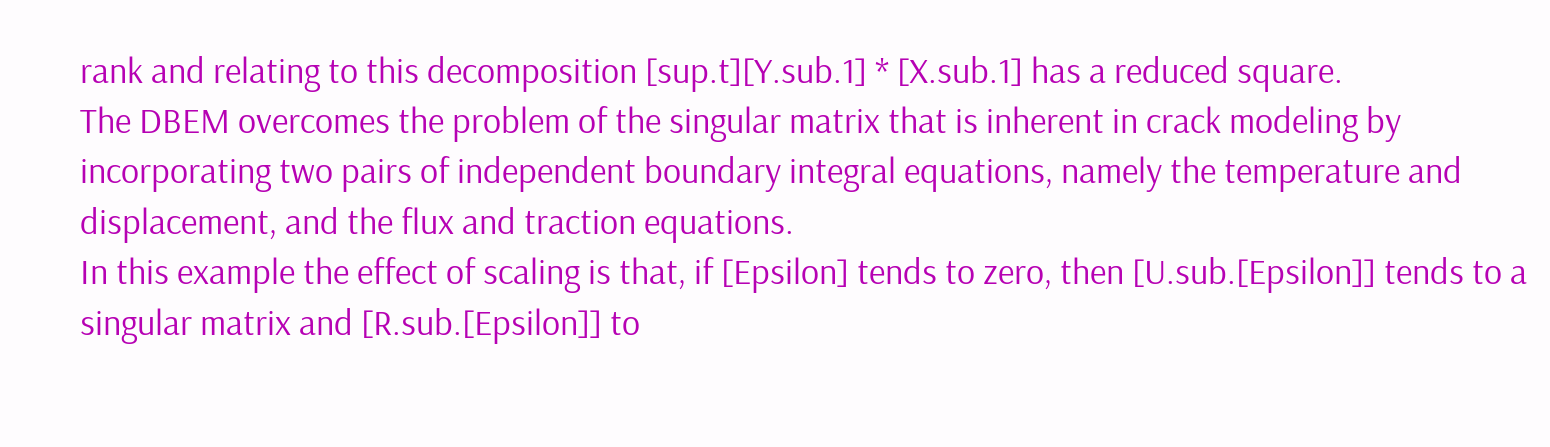rank and relating to this decomposition [sup.t][Y.sub.1] * [X.sub.1] has a reduced square.
The DBEM overcomes the problem of the singular matrix that is inherent in crack modeling by incorporating two pairs of independent boundary integral equations, namely the temperature and displacement, and the flux and traction equations.
In this example the effect of scaling is that, if [Epsilon] tends to zero, then [U.sub.[Epsilon]] tends to a singular matrix and [R.sub.[Epsilon]] to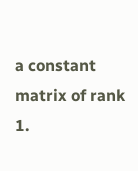a constant matrix of rank 1.